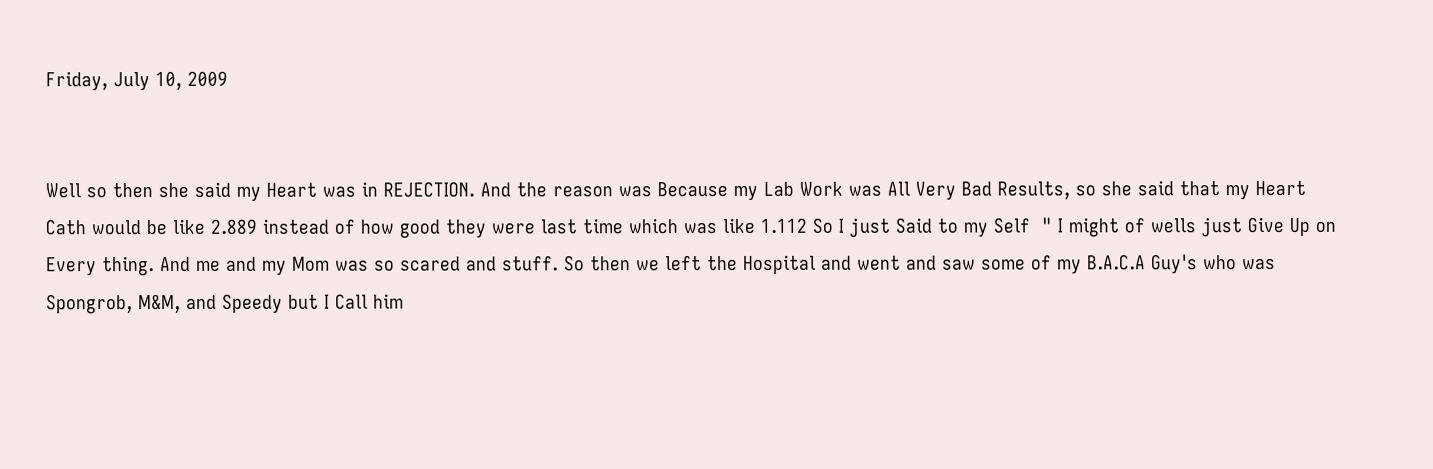Friday, July 10, 2009


Well so then she said my Heart was in REJECTION. And the reason was Because my Lab Work was All Very Bad Results, so she said that my Heart Cath would be like 2.889 instead of how good they were last time which was like 1.112 So I just Said to my Self  " I might of wells just Give Up on Every thing. And me and my Mom was so scared and stuff. So then we left the Hospital and went and saw some of my B.A.C.A Guy's who was Spongrob, M&M, and Speedy but I Call him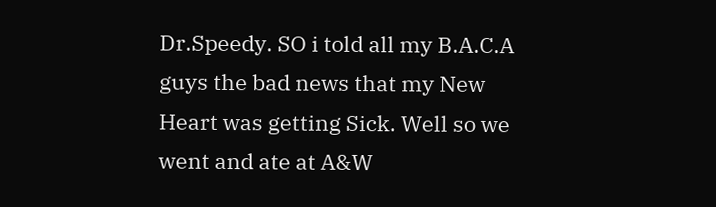Dr.Speedy. SO i told all my B.A.C.A guys the bad news that my New Heart was getting Sick. Well so we went and ate at A&W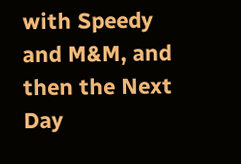with Speedy and M&M, and then the Next Day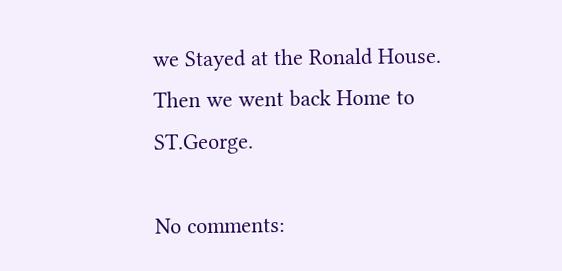we Stayed at the Ronald House. Then we went back Home to ST.George.

No comments: